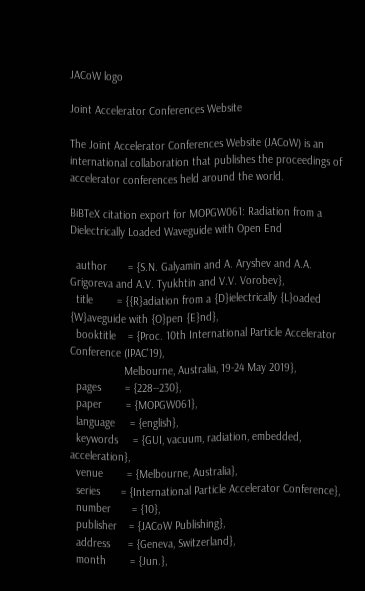JACoW logo

Joint Accelerator Conferences Website

The Joint Accelerator Conferences Website (JACoW) is an international collaboration that publishes the proceedings of accelerator conferences held around the world.

BiBTeX citation export for MOPGW061: Radiation from a Dielectrically Loaded Waveguide with Open End

  author       = {S.N. Galyamin and A. Aryshev and A.A. Grigoreva and A.V. Tyukhtin and V.V. Vorobev},
  title        = {{R}adiation from a {D}ielectrically {L}oaded {W}aveguide with {O}pen {E}nd},
  booktitle    = {Proc. 10th International Particle Accelerator Conference (IPAC'19),
                  Melbourne, Australia, 19-24 May 2019},
  pages        = {228--230},
  paper        = {MOPGW061},
  language     = {english},
  keywords     = {GUI, vacuum, radiation, embedded, acceleration},
  venue        = {Melbourne, Australia},
  series       = {International Particle Accelerator Conference},
  number       = {10},
  publisher    = {JACoW Publishing},
  address      = {Geneva, Switzerland},
  month        = {Jun.},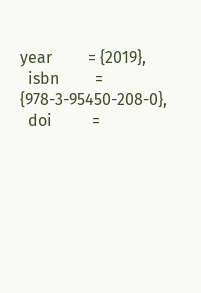year         = {2019},
  isbn         = {978-3-95450-208-0},
  doi          =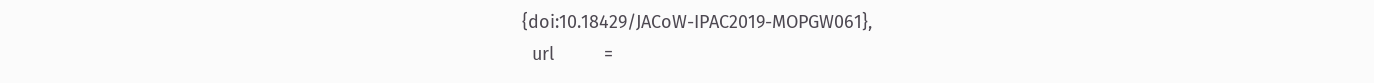{doi:10.18429/JACoW-IPAC2019-MOPGW061},
  url          =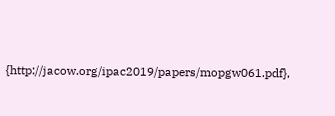{http://jacow.org/ipac2019/papers/mopgw061.pdf},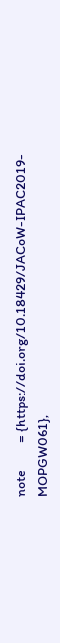note         = {https://doi.org/10.18429/JACoW-IPAC2019-MOPGW061},